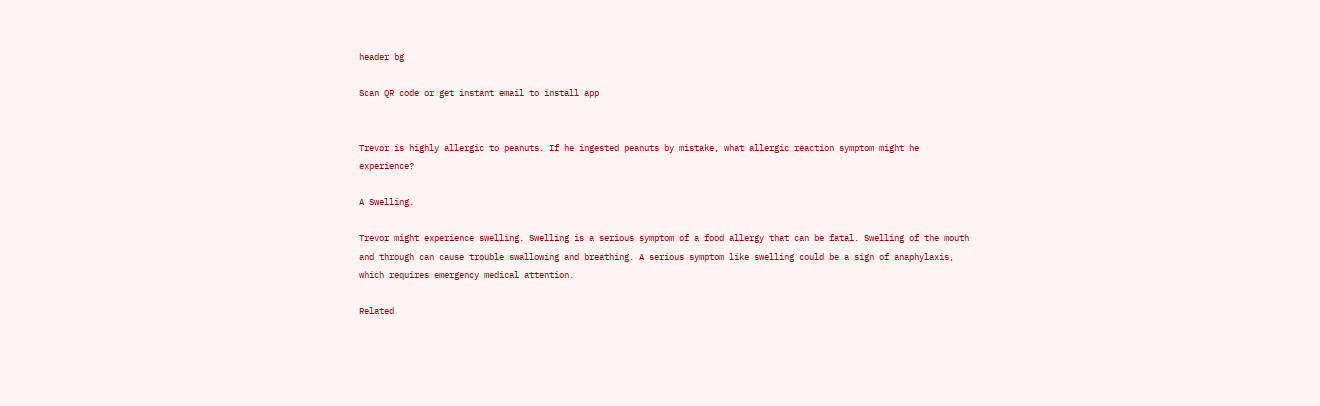header bg

Scan QR code or get instant email to install app


Trevor is highly allergic to peanuts. If he ingested peanuts by mistake, what allergic reaction symptom might he experience?

A Swelling.

Trevor might experience swelling. Swelling is a serious symptom of a food allergy that can be fatal. Swelling of the mouth and through can cause trouble swallowing and breathing. A serious symptom like swelling could be a sign of anaphylaxis, which requires emergency medical attention.

Related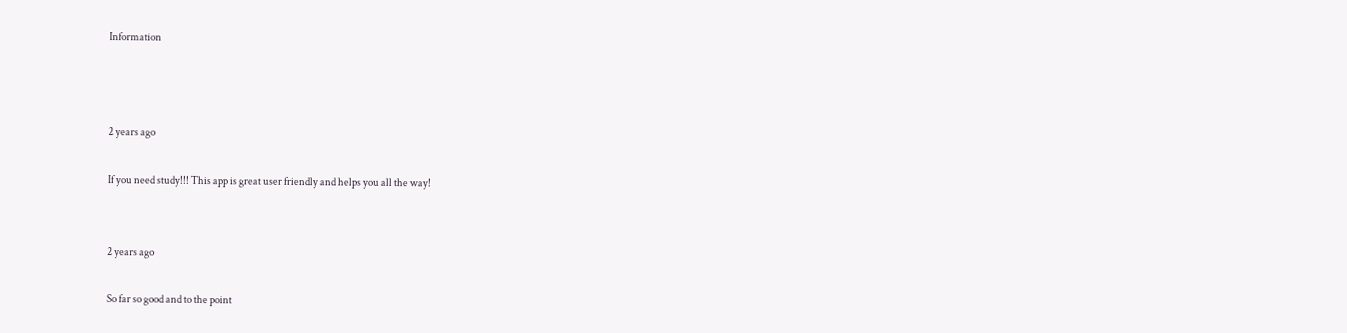Information



2 years ago

If you need study!!! This app is great user friendly and helps you all the way!


2 years ago

So far so good and to the point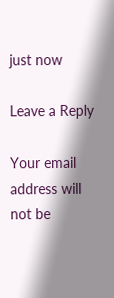just now

Leave a Reply

Your email address will not be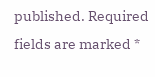published. Required fields are marked *